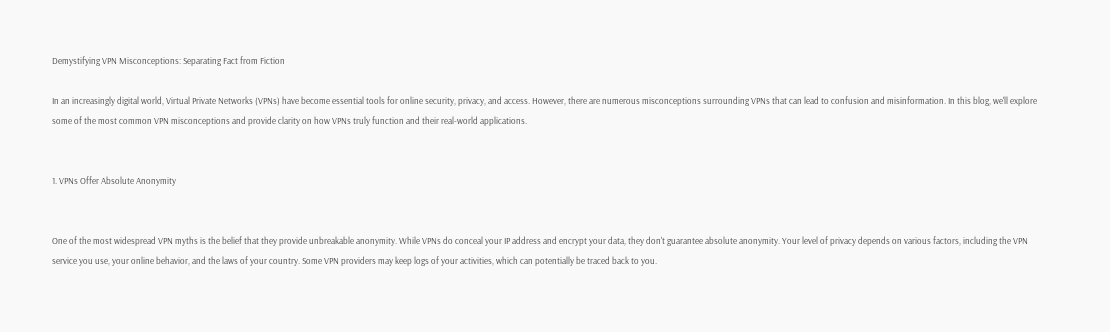Demystifying VPN Misconceptions: Separating Fact from Fiction

In an increasingly digital world, Virtual Private Networks (VPNs) have become essential tools for online security, privacy, and access. However, there are numerous misconceptions surrounding VPNs that can lead to confusion and misinformation. In this blog, we'll explore some of the most common VPN misconceptions and provide clarity on how VPNs truly function and their real-world applications.


1. VPNs Offer Absolute Anonymity


One of the most widespread VPN myths is the belief that they provide unbreakable anonymity. While VPNs do conceal your IP address and encrypt your data, they don't guarantee absolute anonymity. Your level of privacy depends on various factors, including the VPN service you use, your online behavior, and the laws of your country. Some VPN providers may keep logs of your activities, which can potentially be traced back to you.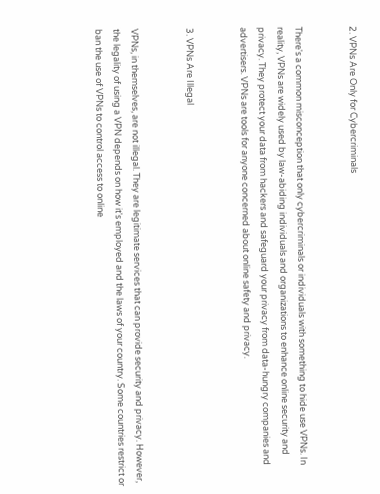2. VPNs Are Only for Cybercriminals


There's a common misconception that only cybercriminals or individuals with something to hide use VPNs. In reality, VPNs are widely used by law-abiding individuals and organizations to enhance online security and privacy. They protect your data from hackers and safeguard your privacy from data-hungry companies and advertisers. VPNs are tools for anyone concerned about online safety and privacy.


3. VPNs Are Illegal


VPNs, in themselves, are not illegal. They are legitimate services that can provide security and privacy. However, the legality of using a VPN depends on how it's employed and the laws of your country. Some countries restrict or ban the use of VPNs to control access to online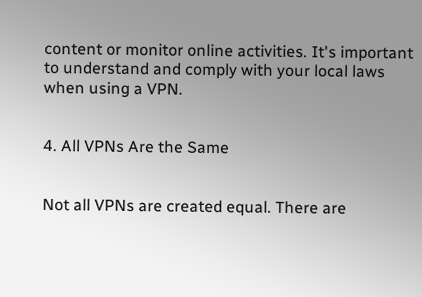content or monitor online activities. It's important to understand and comply with your local laws when using a VPN.


4. All VPNs Are the Same


Not all VPNs are created equal. There are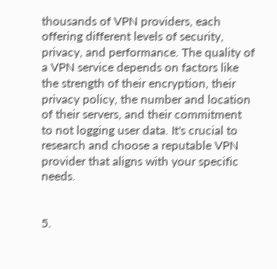thousands of VPN providers, each offering different levels of security, privacy, and performance. The quality of a VPN service depends on factors like the strength of their encryption, their privacy policy, the number and location of their servers, and their commitment to not logging user data. It's crucial to research and choose a reputable VPN provider that aligns with your specific needs.


5.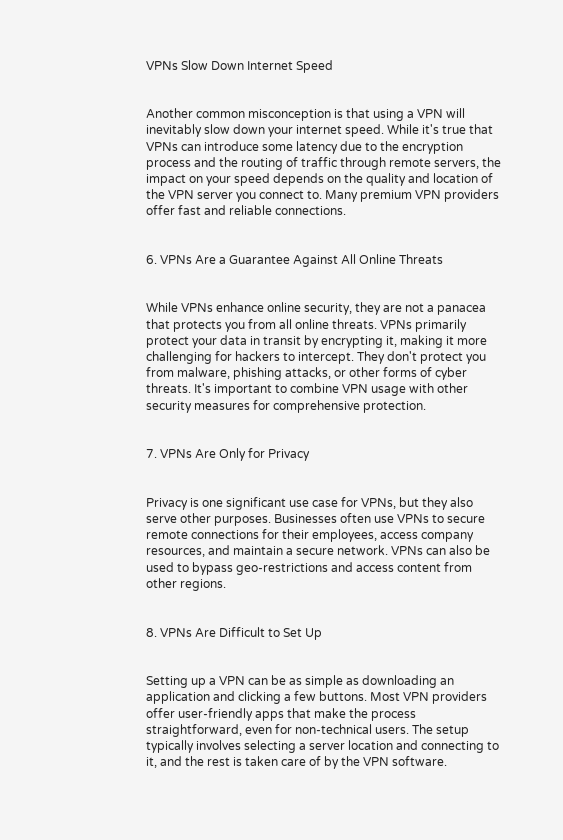VPNs Slow Down Internet Speed


Another common misconception is that using a VPN will inevitably slow down your internet speed. While it's true that VPNs can introduce some latency due to the encryption process and the routing of traffic through remote servers, the impact on your speed depends on the quality and location of the VPN server you connect to. Many premium VPN providers offer fast and reliable connections.


6. VPNs Are a Guarantee Against All Online Threats


While VPNs enhance online security, they are not a panacea that protects you from all online threats. VPNs primarily protect your data in transit by encrypting it, making it more challenging for hackers to intercept. They don't protect you from malware, phishing attacks, or other forms of cyber threats. It's important to combine VPN usage with other security measures for comprehensive protection.


7. VPNs Are Only for Privacy


Privacy is one significant use case for VPNs, but they also serve other purposes. Businesses often use VPNs to secure remote connections for their employees, access company resources, and maintain a secure network. VPNs can also be used to bypass geo-restrictions and access content from other regions.


8. VPNs Are Difficult to Set Up


Setting up a VPN can be as simple as downloading an application and clicking a few buttons. Most VPN providers offer user-friendly apps that make the process straightforward, even for non-technical users. The setup typically involves selecting a server location and connecting to it, and the rest is taken care of by the VPN software.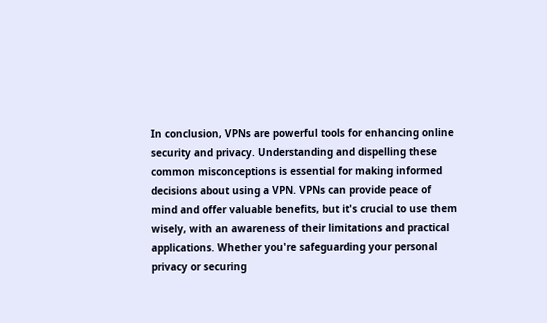In conclusion, VPNs are powerful tools for enhancing online security and privacy. Understanding and dispelling these common misconceptions is essential for making informed decisions about using a VPN. VPNs can provide peace of mind and offer valuable benefits, but it's crucial to use them wisely, with an awareness of their limitations and practical applications. Whether you're safeguarding your personal privacy or securing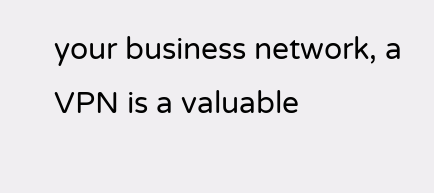your business network, a VPN is a valuable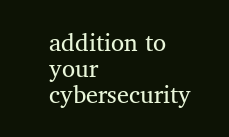addition to your cybersecurity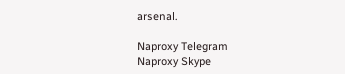arsenal.

Naproxy Telegram
Naproxy Skype